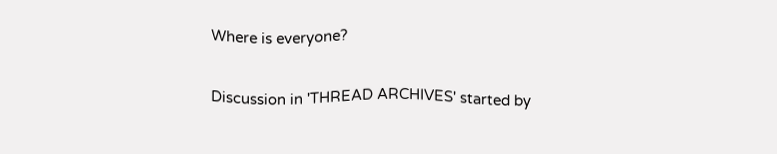Where is everyone?

Discussion in 'THREAD ARCHIVES' started by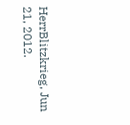HerrBlitzkrieg, Jun 21, 2012.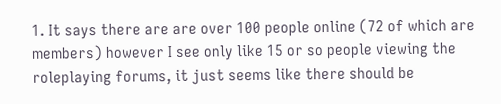1. It says there are are over 100 people online (72 of which are members) however I see only like 15 or so people viewing the roleplaying forums, it just seems like there should be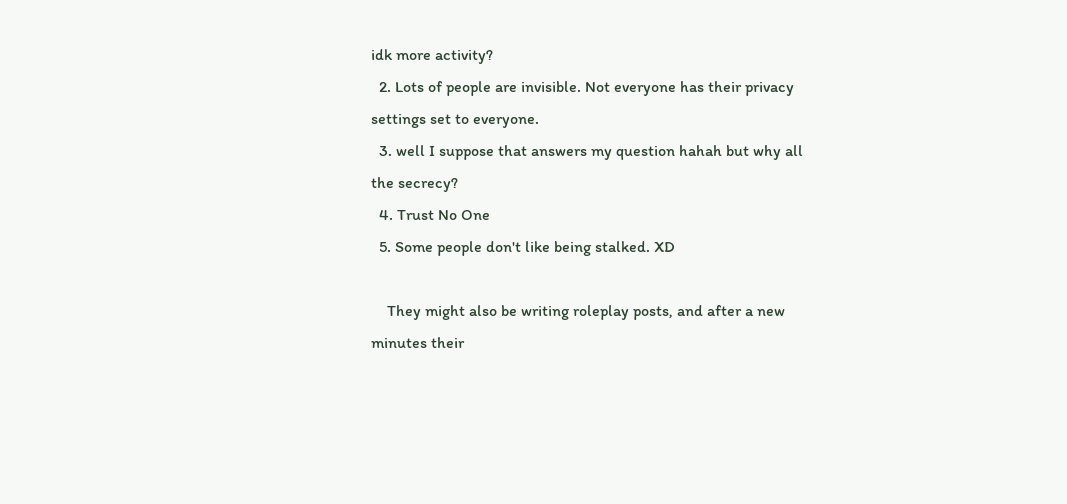idk more activity?
  2. Lots of people are invisible. Not everyone has their privacy settings set to everyone.
  3. well I suppose that answers my question hahah but why all the secrecy?
  4. Trust No One
  5. Some people don't like being stalked. XD

    They might also be writing roleplay posts, and after a new minutes their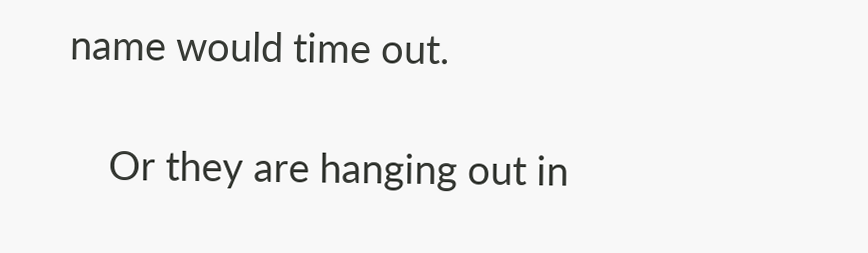name would time out.

    Or they are hanging out in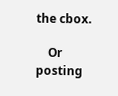the cbox.

    Or posting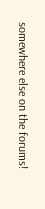somewhere else on the forums!